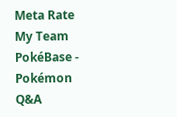Meta Rate My Team PokéBase - Pokémon Q&A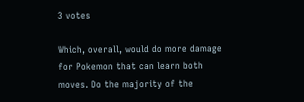3 votes

Which, overall, would do more damage for Pokemon that can learn both moves. Do the majority of the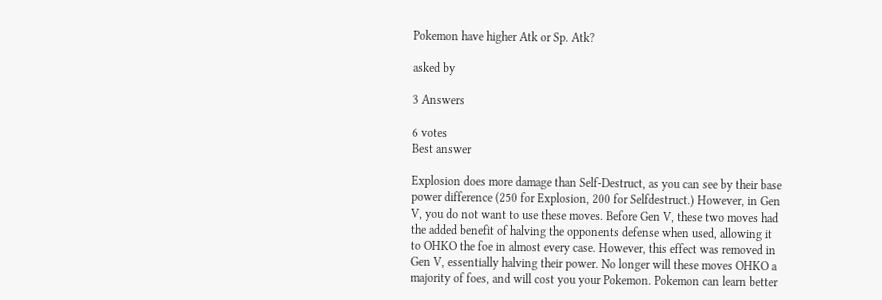Pokemon have higher Atk or Sp. Atk?

asked by

3 Answers

6 votes
Best answer

Explosion does more damage than Self-Destruct, as you can see by their base power difference (250 for Explosion, 200 for Selfdestruct.) However, in Gen V, you do not want to use these moves. Before Gen V, these two moves had the added benefit of halving the opponents defense when used, allowing it to OHKO the foe in almost every case. However, this effect was removed in Gen V, essentially halving their power. No longer will these moves OHKO a majority of foes, and will cost you your Pokemon. Pokemon can learn better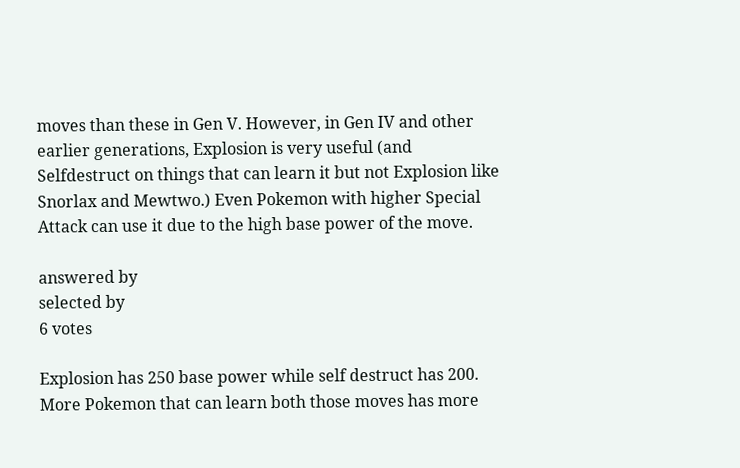moves than these in Gen V. However, in Gen IV and other earlier generations, Explosion is very useful (and Selfdestruct on things that can learn it but not Explosion like Snorlax and Mewtwo.) Even Pokemon with higher Special Attack can use it due to the high base power of the move.

answered by
selected by
6 votes

Explosion has 250 base power while self destruct has 200. More Pokemon that can learn both those moves has more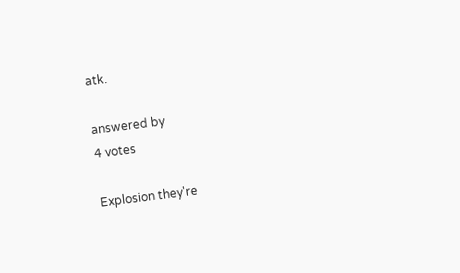atk.

answered by
4 votes

Explosion they're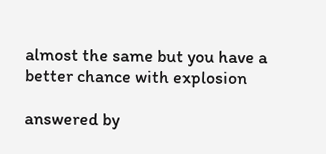almost the same but you have a better chance with explosion

answered by